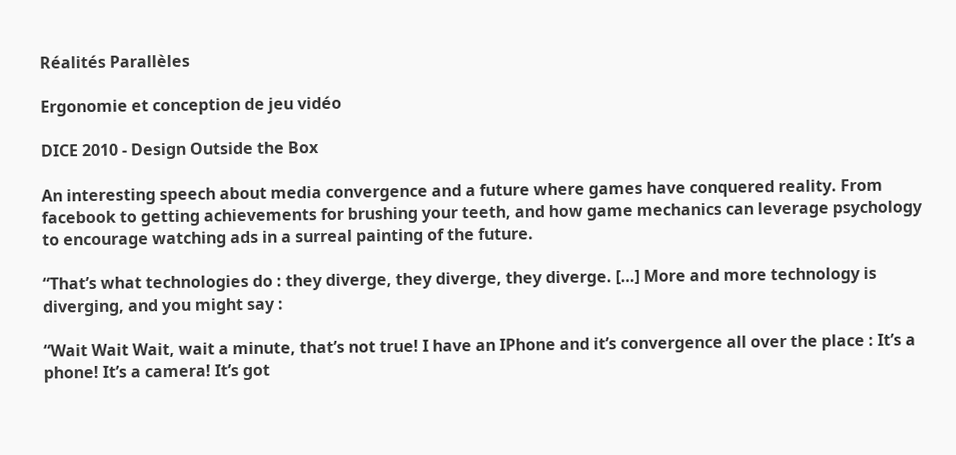Réalités Parallèles

Ergonomie et conception de jeu vidéo

DICE 2010 - Design Outside the Box

An interesting speech about media convergence and a future where games have conquered reality. From facebook to getting achievements for brushing your teeth, and how game mechanics can leverage psychology to encourage watching ads in a surreal painting of the future.

“That’s what technologies do : they diverge, they diverge, they diverge. […] More and more technology is diverging, and you might say :

“Wait Wait Wait, wait a minute, that’s not true! I have an IPhone and it’s convergence all over the place : It’s a phone! It’s a camera! It’s got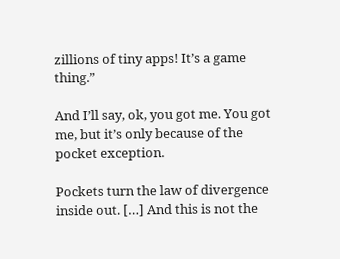zillions of tiny apps! It’s a game thing.”

And I’ll say, ok, you got me. You got me, but it’s only because of the pocket exception.

Pockets turn the law of divergence inside out. […] And this is not the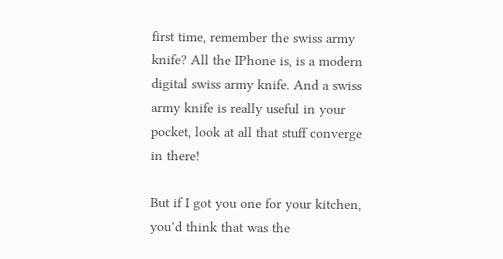first time, remember the swiss army knife? All the IPhone is, is a modern digital swiss army knife. And a swiss army knife is really useful in your pocket, look at all that stuff converge in there!

But if I got you one for your kitchen, you’d think that was the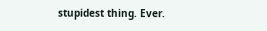stupidest thing. Ever.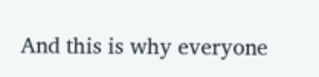And this is why everyone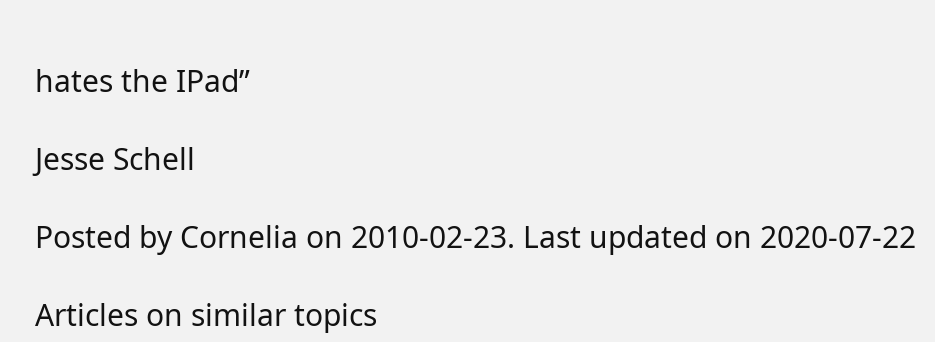hates the IPad”

Jesse Schell

Posted by Cornelia on 2010-02-23. Last updated on 2020-07-22

Articles on similar topics